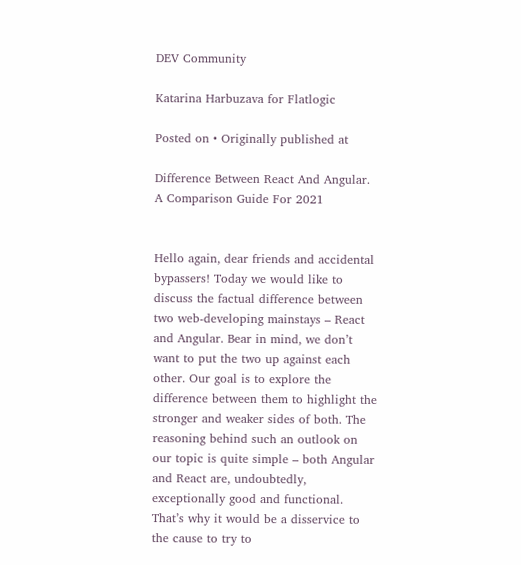DEV Community

Katarina Harbuzava for Flatlogic

Posted on • Originally published at

Difference Between React And Angular. A Comparison Guide For 2021


Hello again, dear friends and accidental bypassers! Today we would like to discuss the factual difference between two web-developing mainstays – React and Angular. Bear in mind, we don’t want to put the two up against each other. Our goal is to explore the difference between them to highlight the stronger and weaker sides of both. The reasoning behind such an outlook on our topic is quite simple – both Angular and React are, undoubtedly, exceptionally good and functional. That’s why it would be a disservice to the cause to try to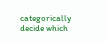categorically decide which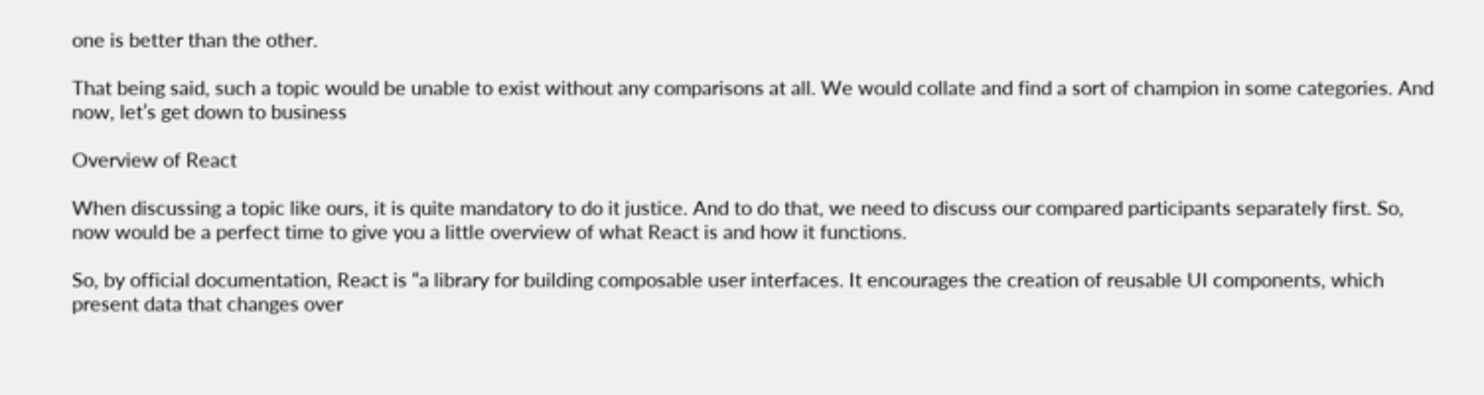one is better than the other.

That being said, such a topic would be unable to exist without any comparisons at all. We would collate and find a sort of champion in some categories. And now, let’s get down to business

Overview of React

When discussing a topic like ours, it is quite mandatory to do it justice. And to do that, we need to discuss our compared participants separately first. So, now would be a perfect time to give you a little overview of what React is and how it functions.

So, by official documentation, React is “a library for building composable user interfaces. It encourages the creation of reusable UI components, which present data that changes over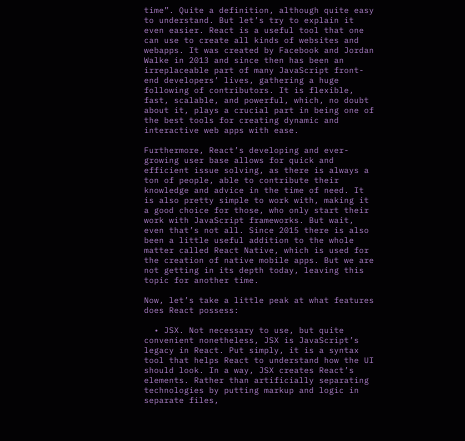time”. Quite a definition, although quite easy to understand. But let’s try to explain it even easier. React is a useful tool that one can use to create all kinds of websites and webapps. It was created by Facebook and Jordan Walke in 2013 and since then has been an irreplaceable part of many JavaScript front-end developers’ lives, gathering a huge following of contributors. It is flexible, fast, scalable, and powerful, which, no doubt about it, plays a crucial part in being one of the best tools for creating dynamic and interactive web apps with ease.

Furthermore, React’s developing and ever-growing user base allows for quick and efficient issue solving, as there is always a ton of people, able to contribute their knowledge and advice in the time of need. It is also pretty simple to work with, making it a good choice for those, who only start their work with JavaScript frameworks. But wait, even that’s not all. Since 2015 there is also been a little useful addition to the whole matter called React Native, which is used for the creation of native mobile apps. But we are not getting in its depth today, leaving this topic for another time.

Now, let’s take a little peak at what features does React possess:

  • JSX. Not necessary to use, but quite convenient nonetheless, JSX is JavaScript’s legacy in React. Put simply, it is a syntax tool that helps React to understand how the UI should look. In a way, JSX creates React’s elements. Rather than artificially separating technologies by putting markup and logic in separate files,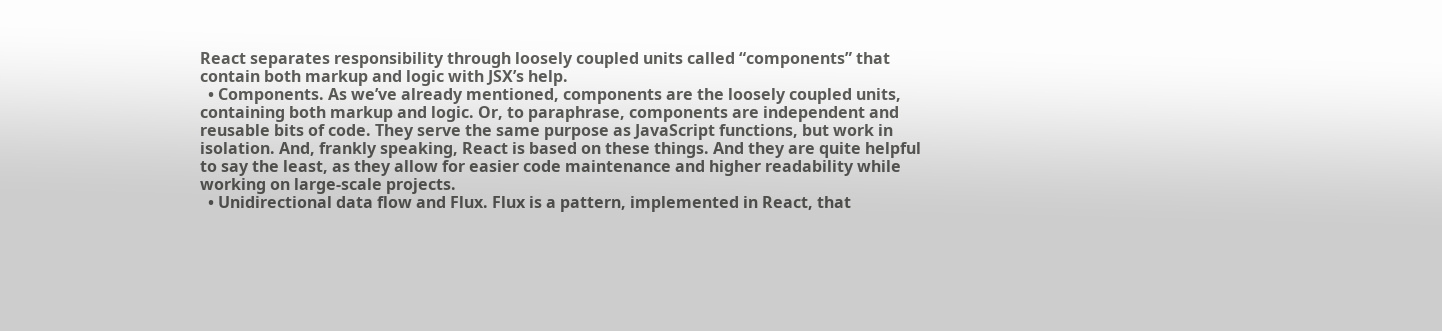React separates responsibility through loosely coupled units called “components” that contain both markup and logic with JSX’s help.
  • Components. As we’ve already mentioned, components are the loosely coupled units, containing both markup and logic. Or, to paraphrase, components are independent and reusable bits of code. They serve the same purpose as JavaScript functions, but work in isolation. And, frankly speaking, React is based on these things. And they are quite helpful to say the least, as they allow for easier code maintenance and higher readability while working on large-scale projects.
  • Unidirectional data flow and Flux. Flux is a pattern, implemented in React, that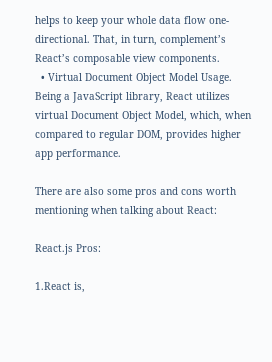helps to keep your whole data flow one-directional. That, in turn, complement’s React’s composable view components.
  • Virtual Document Object Model Usage. Being a JavaScript library, React utilizes virtual Document Object Model, which, when compared to regular DOM, provides higher app performance.

There are also some pros and cons worth mentioning when talking about React:

React.js Pros:

1.React is,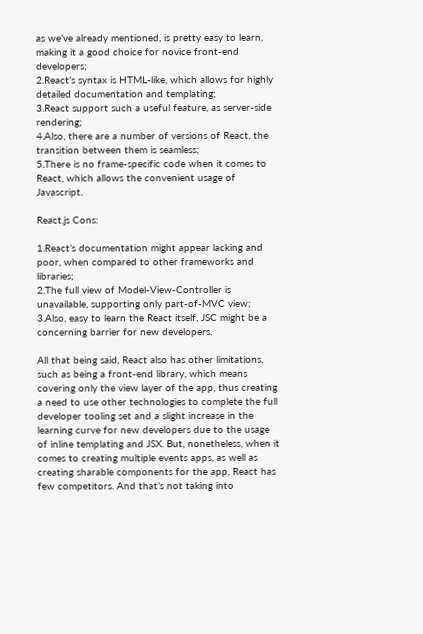as we’ve already mentioned, is pretty easy to learn, making it a good choice for novice front-end developers;
2.React’s syntax is HTML-like, which allows for highly detailed documentation and templating;
3.React support such a useful feature, as server-side rendering;
4.Also, there are a number of versions of React, the transition between them is seamless;
5.There is no frame-specific code when it comes to React, which allows the convenient usage of Javascript.

React.js Cons:

1.React’s documentation might appear lacking and poor, when compared to other frameworks and libraries;
2.The full view of Model-View-Controller is unavailable, supporting only part-of-MVC view;
3.Also, easy to learn the React itself, JSC might be a concerning barrier for new developers.

All that being said, React also has other limitations, such as being a front-end library, which means covering only the view layer of the app, thus creating a need to use other technologies to complete the full developer tooling set and a slight increase in the learning curve for new developers due to the usage of inline templating and JSX. But, nonetheless, when it comes to creating multiple events apps, as well as creating sharable components for the app, React has few competitors. And that’s not taking into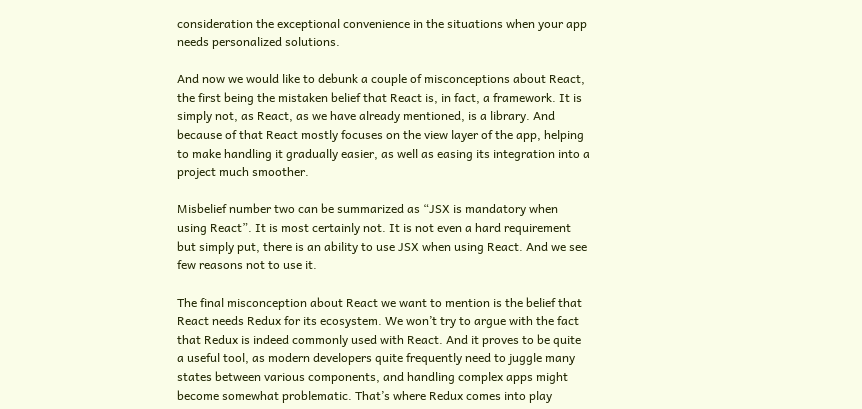consideration the exceptional convenience in the situations when your app needs personalized solutions.

And now we would like to debunk a couple of misconceptions about React, the first being the mistaken belief that React is, in fact, a framework. It is simply not, as React, as we have already mentioned, is a library. And because of that React mostly focuses on the view layer of the app, helping to make handling it gradually easier, as well as easing its integration into a project much smoother.

Misbelief number two can be summarized as “JSX is mandatory when using React”. It is most certainly not. It is not even a hard requirement but simply put, there is an ability to use JSX when using React. And we see few reasons not to use it.

The final misconception about React we want to mention is the belief that React needs Redux for its ecosystem. We won’t try to argue with the fact that Redux is indeed commonly used with React. And it proves to be quite a useful tool, as modern developers quite frequently need to juggle many states between various components, and handling complex apps might become somewhat problematic. That’s where Redux comes into play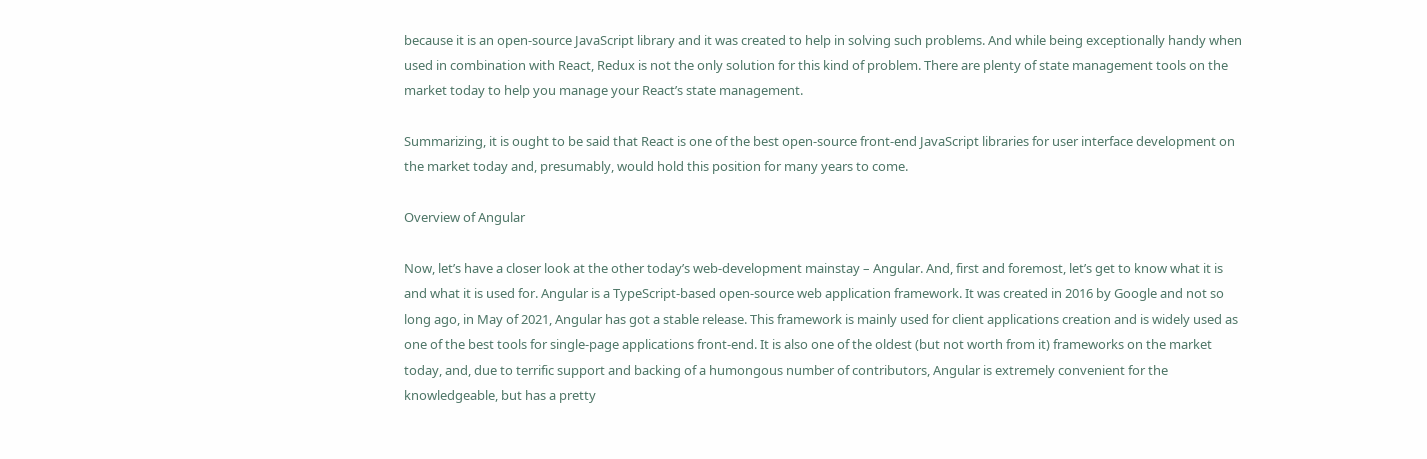because it is an open-source JavaScript library and it was created to help in solving such problems. And while being exceptionally handy when used in combination with React, Redux is not the only solution for this kind of problem. There are plenty of state management tools on the market today to help you manage your React’s state management.

Summarizing, it is ought to be said that React is one of the best open-source front-end JavaScript libraries for user interface development on the market today and, presumably, would hold this position for many years to come.

Overview of Angular

Now, let’s have a closer look at the other today’s web-development mainstay – Angular. And, first and foremost, let’s get to know what it is and what it is used for. Angular is a TypeScript-based open-source web application framework. It was created in 2016 by Google and not so long ago, in May of 2021, Angular has got a stable release. This framework is mainly used for client applications creation and is widely used as one of the best tools for single-page applications front-end. It is also one of the oldest (but not worth from it) frameworks on the market today, and, due to terrific support and backing of a humongous number of contributors, Angular is extremely convenient for the knowledgeable, but has a pretty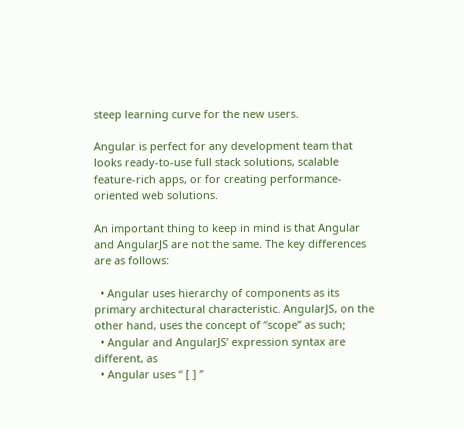steep learning curve for the new users.

Angular is perfect for any development team that looks ready-to-use full stack solutions, scalable feature-rich apps, or for creating performance-oriented web solutions.

An important thing to keep in mind is that Angular and AngularJS are not the same. The key differences are as follows:

  • Angular uses hierarchy of components as its primary architectural characteristic. AngularJS, on the other hand, uses the concept of “scope” as such;
  • Angular and AngularJS’ expression syntax are different, as
  • Angular uses “ [ ] ”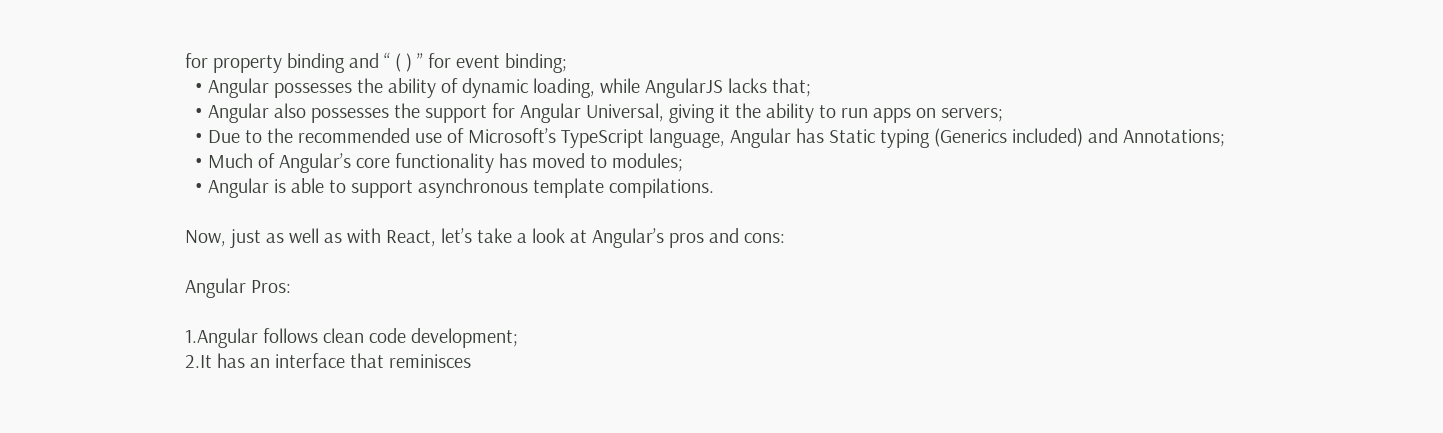for property binding and “ ( ) ” for event binding;
  • Angular possesses the ability of dynamic loading, while AngularJS lacks that;
  • Angular also possesses the support for Angular Universal, giving it the ability to run apps on servers;
  • Due to the recommended use of Microsoft’s TypeScript language, Angular has Static typing (Generics included) and Annotations;
  • Much of Angular’s core functionality has moved to modules;
  • Angular is able to support asynchronous template compilations.

Now, just as well as with React, let’s take a look at Angular’s pros and cons:

Angular Pros:

1.Angular follows clean code development;
2.It has an interface that reminisces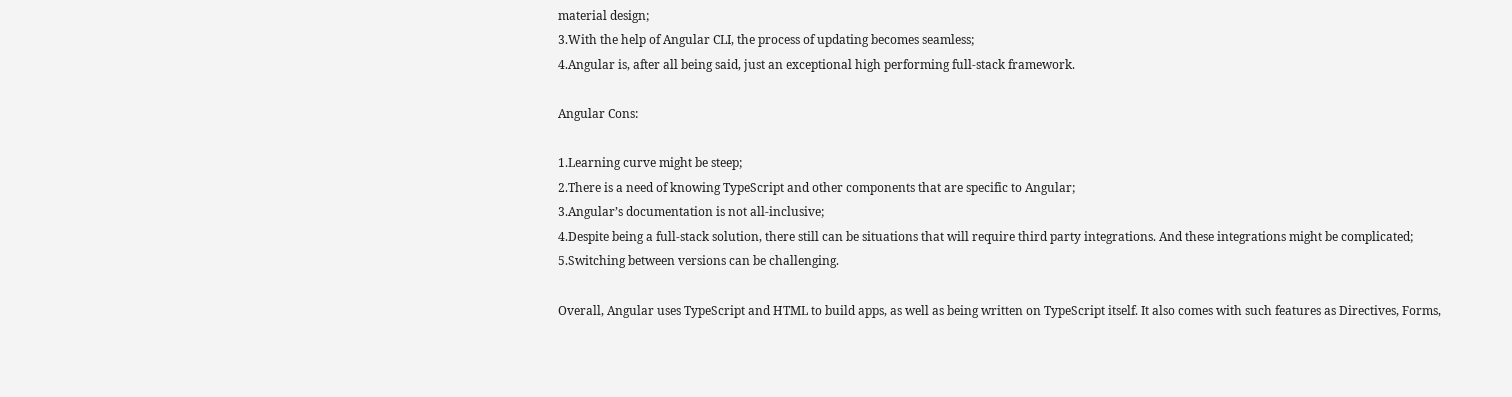material design;
3.With the help of Angular CLI, the process of updating becomes seamless;
4.Angular is, after all being said, just an exceptional high performing full-stack framework.

Angular Cons:

1.Learning curve might be steep;
2.There is a need of knowing TypeScript and other components that are specific to Angular;
3.Angular’s documentation is not all-inclusive;
4.Despite being a full-stack solution, there still can be situations that will require third party integrations. And these integrations might be complicated;
5.Switching between versions can be challenging.

Overall, Angular uses TypeScript and HTML to build apps, as well as being written on TypeScript itself. It also comes with such features as Directives, Forms,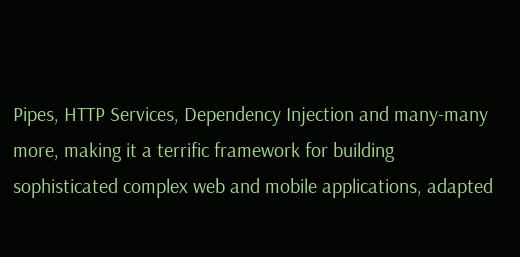Pipes, HTTP Services, Dependency Injection and many-many more, making it a terrific framework for building sophisticated complex web and mobile applications, adapted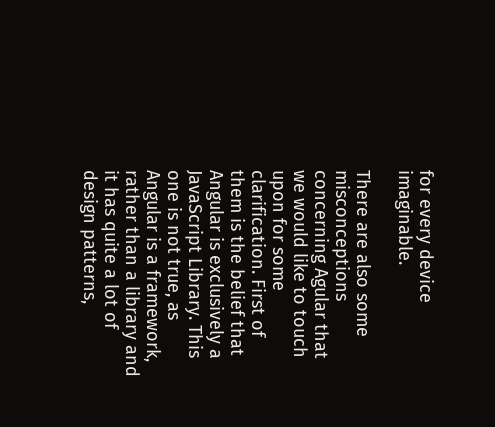for every device imaginable.

There are also some misconceptions concerning Agular that we would like to touch upon for some clarification. First of them is the belief that Angular is exclusively a JavaScript Library. This one is not true, as Angular is a framework, rather than a library and it has quite a lot of design patterns,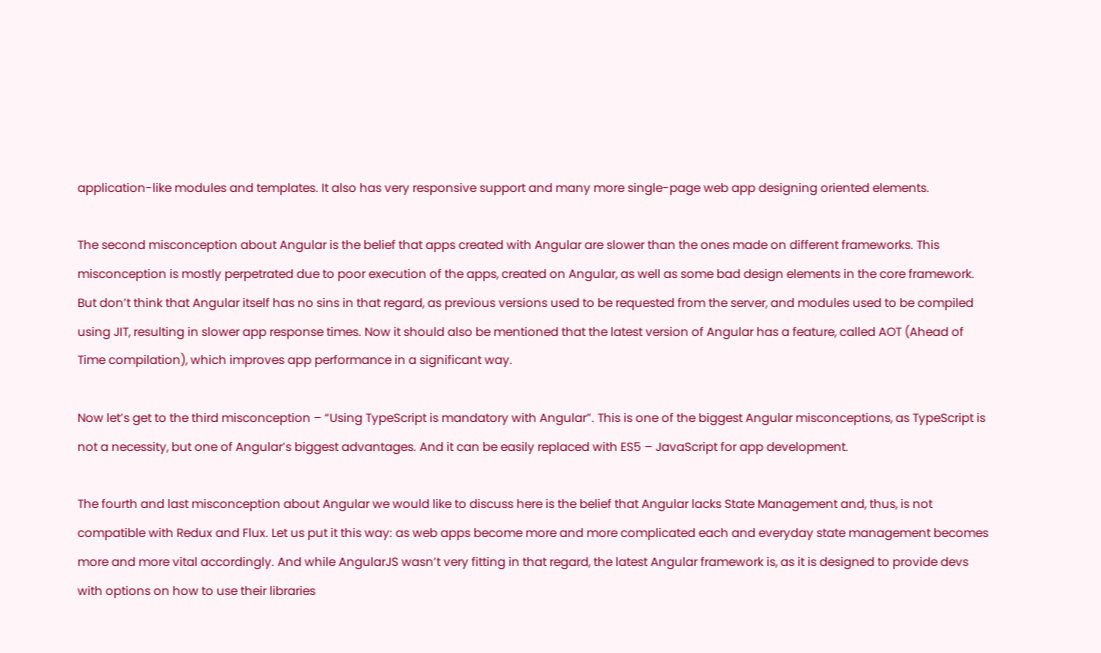application-like modules and templates. It also has very responsive support and many more single-page web app designing oriented elements.

The second misconception about Angular is the belief that apps created with Angular are slower than the ones made on different frameworks. This misconception is mostly perpetrated due to poor execution of the apps, created on Angular, as well as some bad design elements in the core framework. But don’t think that Angular itself has no sins in that regard, as previous versions used to be requested from the server, and modules used to be compiled using JIT, resulting in slower app response times. Now it should also be mentioned that the latest version of Angular has a feature, called AOT (Ahead of Time compilation), which improves app performance in a significant way.

Now let’s get to the third misconception – “Using TypeScript is mandatory with Angular”. This is one of the biggest Angular misconceptions, as TypeScript is not a necessity, but one of Angular’s biggest advantages. And it can be easily replaced with ES5 – JavaScript for app development.

The fourth and last misconception about Angular we would like to discuss here is the belief that Angular lacks State Management and, thus, is not compatible with Redux and Flux. Let us put it this way: as web apps become more and more complicated each and everyday state management becomes more and more vital accordingly. And while AngularJS wasn’t very fitting in that regard, the latest Angular framework is, as it is designed to provide devs with options on how to use their libraries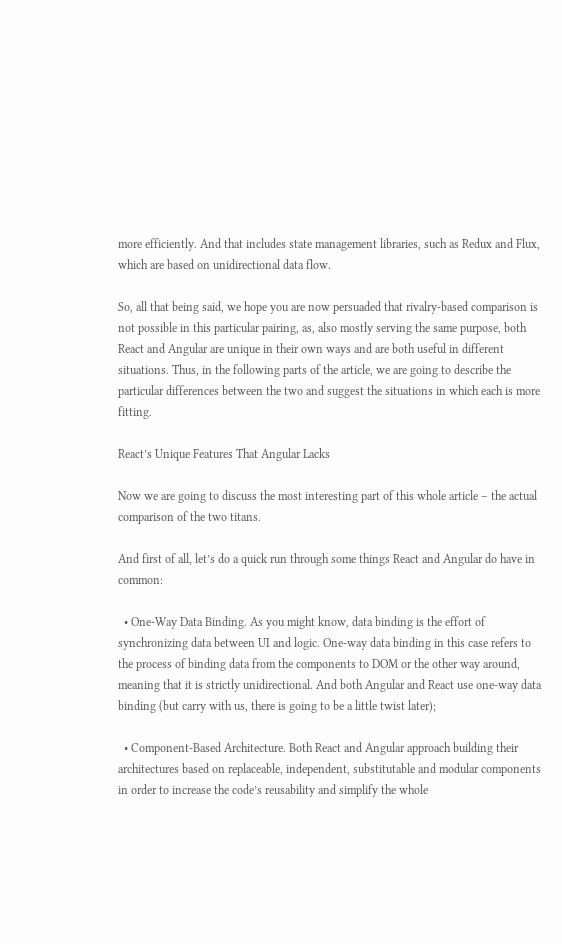more efficiently. And that includes state management libraries, such as Redux and Flux, which are based on unidirectional data flow.

So, all that being said, we hope you are now persuaded that rivalry-based comparison is not possible in this particular pairing, as, also mostly serving the same purpose, both React and Angular are unique in their own ways and are both useful in different situations. Thus, in the following parts of the article, we are going to describe the particular differences between the two and suggest the situations in which each is more fitting.

React’s Unique Features That Angular Lacks

Now we are going to discuss the most interesting part of this whole article – the actual comparison of the two titans.

And first of all, let’s do a quick run through some things React and Angular do have in common:

  • One-Way Data Binding. As you might know, data binding is the effort of synchronizing data between UI and logic. One-way data binding in this case refers to the process of binding data from the components to DOM or the other way around, meaning that it is strictly unidirectional. And both Angular and React use one-way data binding (but carry with us, there is going to be a little twist later);

  • Component-Based Architecture. Both React and Angular approach building their architectures based on replaceable, independent, substitutable and modular components in order to increase the code’s reusability and simplify the whole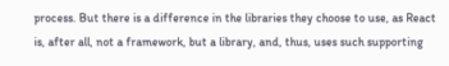process. But there is a difference in the libraries they choose to use, as React is, after all, not a framework, but a library, and, thus, uses such supporting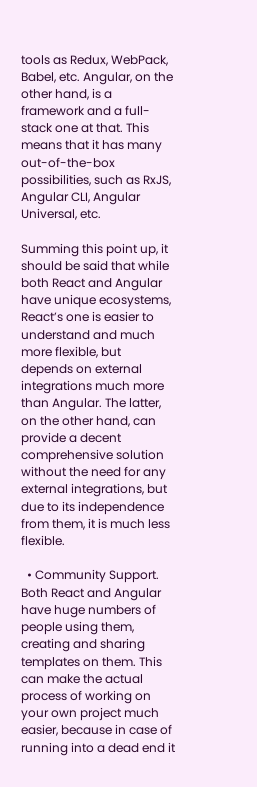tools as Redux, WebPack, Babel, etc. Angular, on the other hand, is a framework and a full-stack one at that. This means that it has many out-of-the-box possibilities, such as RxJS, Angular CLI, Angular Universal, etc.

Summing this point up, it should be said that while both React and Angular have unique ecosystems, React’s one is easier to understand and much more flexible, but depends on external integrations much more than Angular. The latter, on the other hand, can provide a decent comprehensive solution without the need for any external integrations, but due to its independence from them, it is much less flexible.

  • Community Support. Both React and Angular have huge numbers of people using them, creating and sharing templates on them. This can make the actual process of working on your own project much easier, because in case of running into a dead end it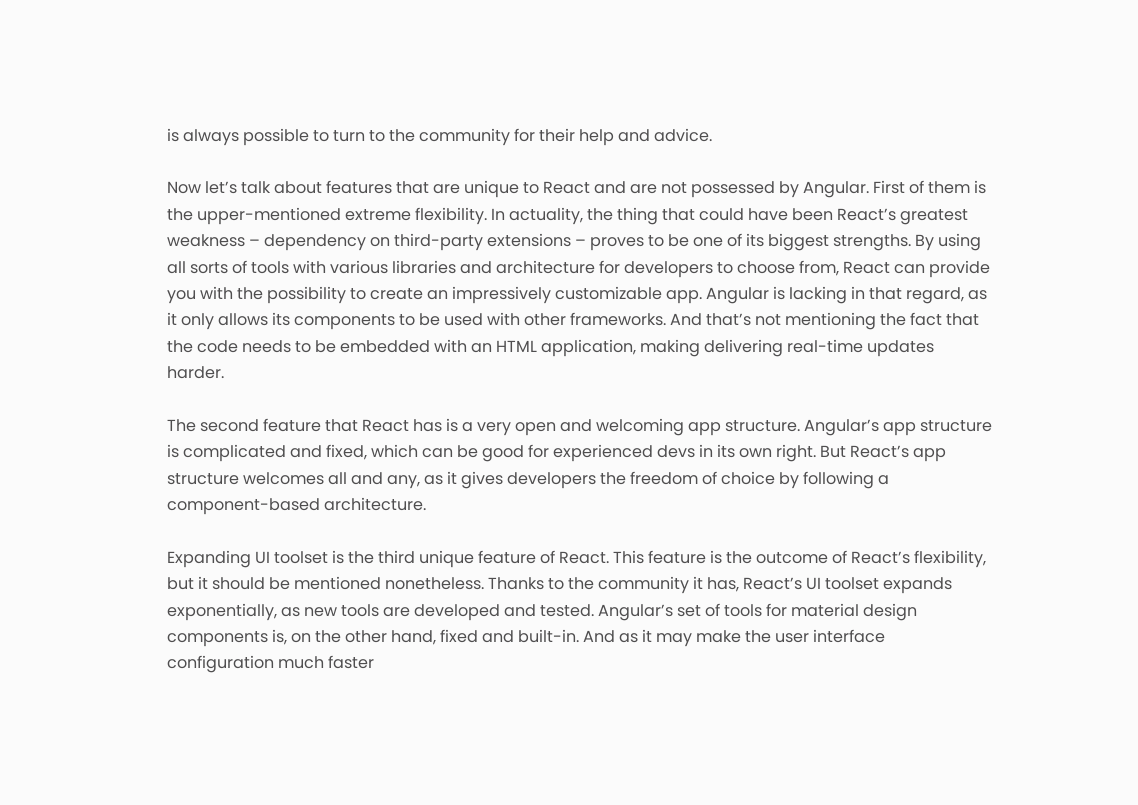is always possible to turn to the community for their help and advice.

Now let’s talk about features that are unique to React and are not possessed by Angular. First of them is the upper-mentioned extreme flexibility. In actuality, the thing that could have been React’s greatest weakness – dependency on third-party extensions – proves to be one of its biggest strengths. By using all sorts of tools with various libraries and architecture for developers to choose from, React can provide you with the possibility to create an impressively customizable app. Angular is lacking in that regard, as it only allows its components to be used with other frameworks. And that’s not mentioning the fact that the code needs to be embedded with an HTML application, making delivering real-time updates harder.

The second feature that React has is a very open and welcoming app structure. Angular’s app structure is complicated and fixed, which can be good for experienced devs in its own right. But React’s app structure welcomes all and any, as it gives developers the freedom of choice by following a component-based architecture.

Expanding UI toolset is the third unique feature of React. This feature is the outcome of React’s flexibility, but it should be mentioned nonetheless. Thanks to the community it has, React’s UI toolset expands exponentially, as new tools are developed and tested. Angular’s set of tools for material design components is, on the other hand, fixed and built-in. And as it may make the user interface configuration much faster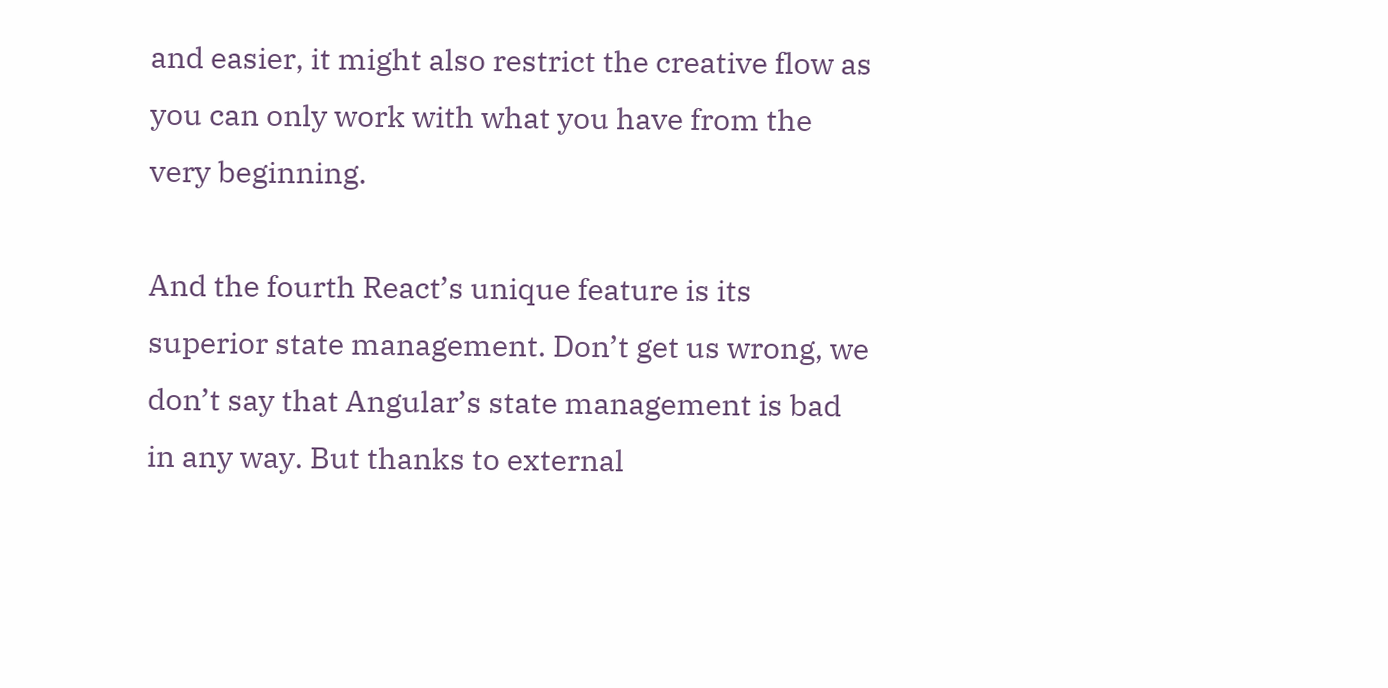and easier, it might also restrict the creative flow as you can only work with what you have from the very beginning.

And the fourth React’s unique feature is its superior state management. Don’t get us wrong, we don’t say that Angular’s state management is bad in any way. But thanks to external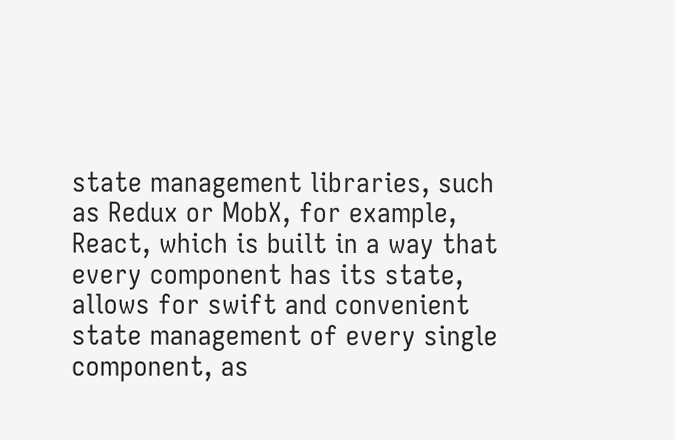state management libraries, such as Redux or MobX, for example, React, which is built in a way that every component has its state, allows for swift and convenient state management of every single component, as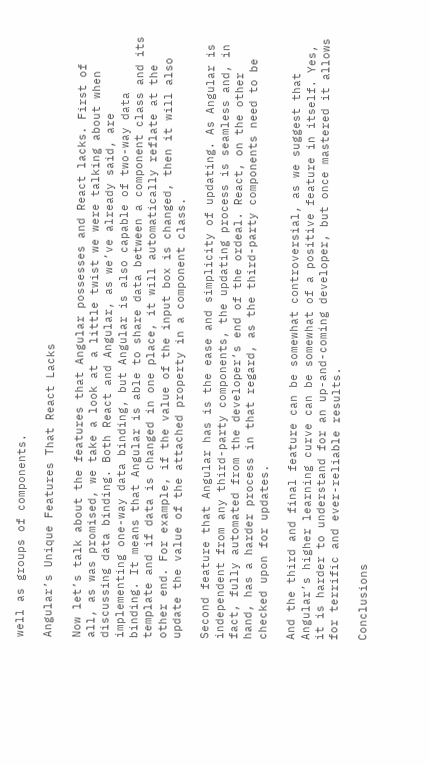well as groups of components.

Angular’s Unique Features That React Lacks

Now let’s talk about the features that Angular possesses and React lacks. First of all, as was promised, we take a look at a little twist we were talking about when discussing data binding. Both React and Angular, as we’ve already said, are implementing one-way data binding, but Angular is also capable of two-way data binding. It means that Angular is able to share data between a component class and its template and if data is changed in one place, it will automatically reflate at the other end. For example, if the value of the input box is changed, then it will also update the value of the attached property in a component class.

Second feature that Angular has is the ease and simplicity of updating. As Angular is independent from any third-party components, the updating process is seamless and, in fact, fully automated from the developer’s end of the ordeal. React, on the other hand, has a harder process in that regard, as the third-party components need to be checked upon for updates.

And the third and final feature can be somewhat controversial, as we suggest that Angular’s higher learning curve can be somewhat of a positive feature in itself. Yes, it is harder to understand for an up-and-coming developer, but once mastered it allows for terrific and ever-reliable results.

Conclusions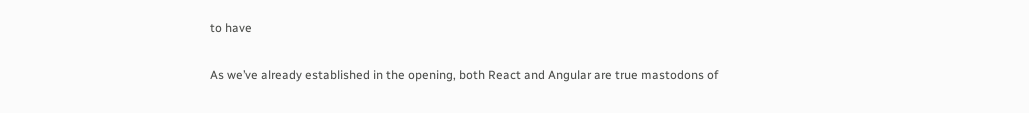to have

As we’ve already established in the opening, both React and Angular are true mastodons of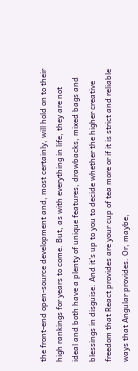the front-end open-source development and, most certainly, will hold on to their high rankings for years to come. But, as with everything in life, they are not ideal and both have a plenty of unique features, drawbacks, mixed bags and blessings in disguise. And it’s up to you to decide whether the higher creative freedom that React provides are your cup of tea more or if it is strict and reliable ways that Angular provides. Or, maybe,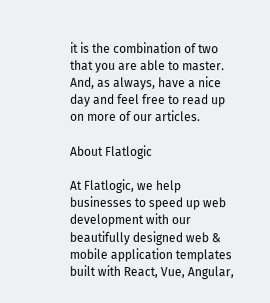it is the combination of two that you are able to master. And, as always, have a nice day and feel free to read up on more of our articles.

About Flatlogic

At Flatlogic, we help businesses to speed up web development with our beautifully designed web & mobile application templates built with React, Vue, Angular,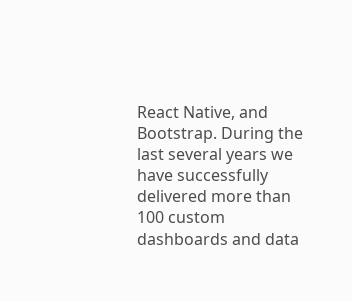React Native, and Bootstrap. During the last several years we have successfully delivered more than 100 custom dashboards and data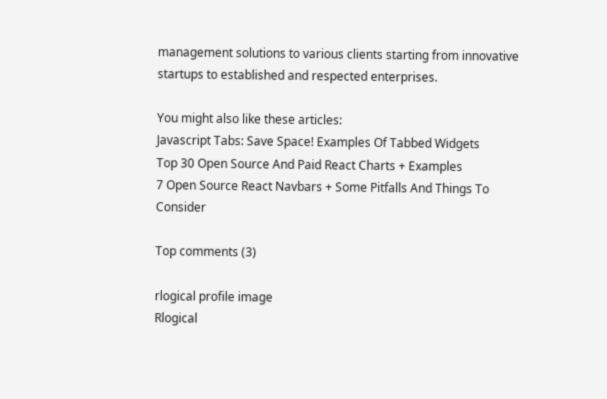management solutions to various clients starting from innovative startups to established and respected enterprises.

You might also like these articles:
Javascript Tabs: Save Space! Examples Of Tabbed Widgets
Top 30 Open Source And Paid React Charts + Examples
7 Open Source React Navbars + Some Pitfalls And Things To Consider

Top comments (3)

rlogical profile image
Rlogical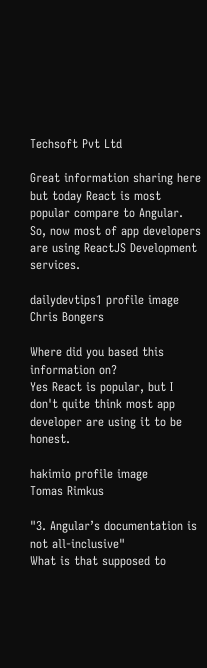Techsoft Pvt Ltd

Great information sharing here but today React is most popular compare to Angular. So, now most of app developers are using ReactJS Development services.

dailydevtips1 profile image
Chris Bongers

Where did you based this information on?
Yes React is popular, but I don't quite think most app developer are using it to be honest.

hakimio profile image
Tomas Rimkus

"3. Angular’s documentation is not all-inclusive"
What is that supposed to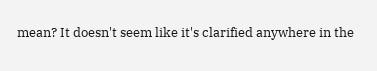mean? It doesn't seem like it's clarified anywhere in the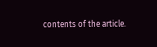contents of the article.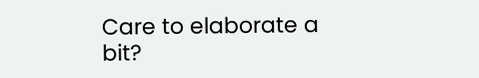Care to elaborate a bit?